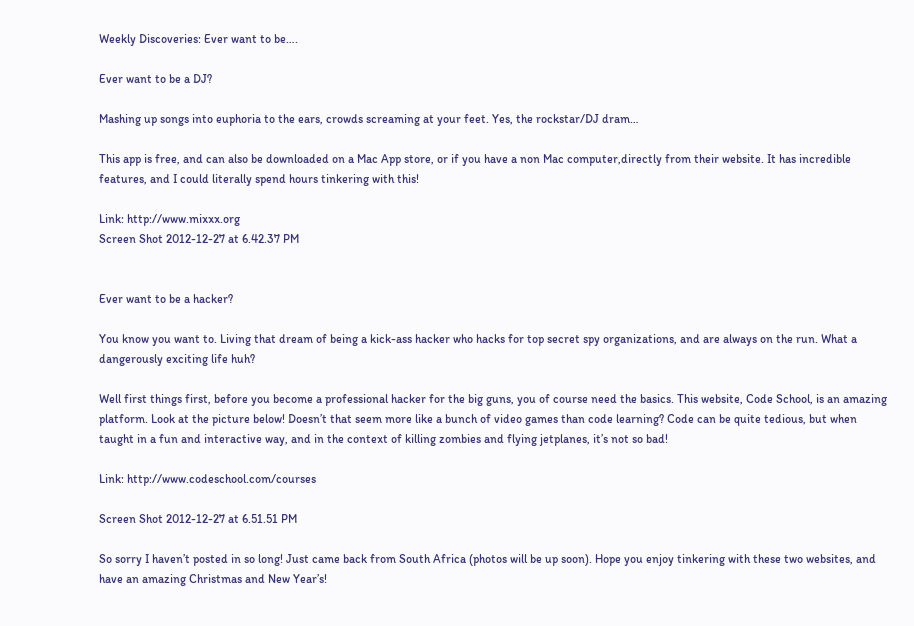Weekly Discoveries: Ever want to be….

Ever want to be a DJ?

Mashing up songs into euphoria to the ears, crowds screaming at your feet. Yes, the rockstar/DJ dram…

This app is free, and can also be downloaded on a Mac App store, or if you have a non Mac computer,directly from their website. It has incredible features, and I could literally spend hours tinkering with this!

Link: http://www.mixxx.org
Screen Shot 2012-12-27 at 6.42.37 PM


Ever want to be a hacker?

You know you want to. Living that dream of being a kick-ass hacker who hacks for top secret spy organizations, and are always on the run. What a dangerously exciting life huh?

Well first things first, before you become a professional hacker for the big guns, you of course need the basics. This website, Code School, is an amazing platform. Look at the picture below! Doesn’t that seem more like a bunch of video games than code learning? Code can be quite tedious, but when taught in a fun and interactive way, and in the context of killing zombies and flying jetplanes, it’s not so bad!

Link: http://www.codeschool.com/courses

Screen Shot 2012-12-27 at 6.51.51 PM

So sorry I haven’t posted in so long! Just came back from South Africa (photos will be up soon). Hope you enjoy tinkering with these two websites, and have an amazing Christmas and New Year’s!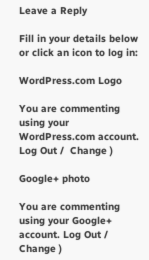Leave a Reply

Fill in your details below or click an icon to log in:

WordPress.com Logo

You are commenting using your WordPress.com account. Log Out /  Change )

Google+ photo

You are commenting using your Google+ account. Log Out /  Change )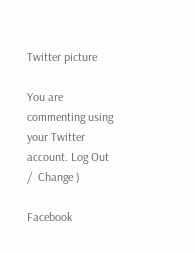Twitter picture

You are commenting using your Twitter account. Log Out /  Change )

Facebook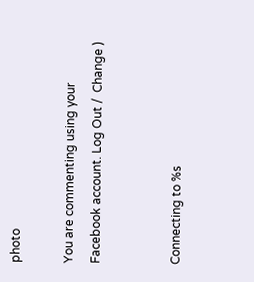photo

You are commenting using your Facebook account. Log Out /  Change )


Connecting to %s